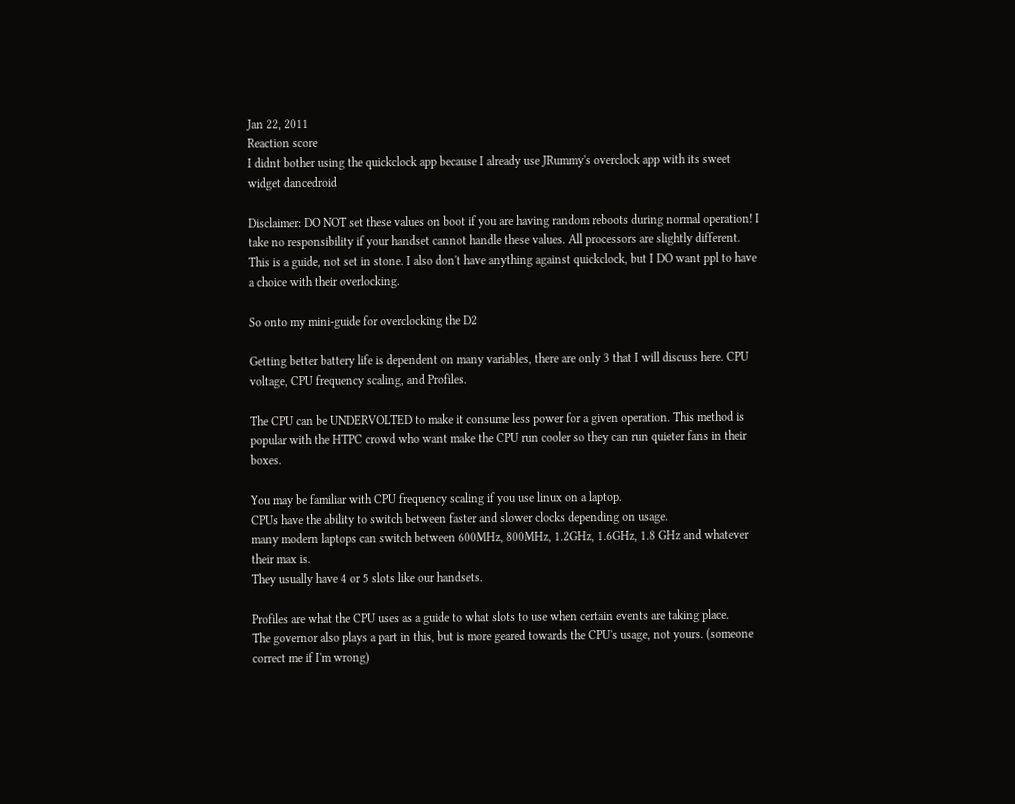Jan 22, 2011
Reaction score
I didnt bother using the quickclock app because I already use JRummy's overclock app with its sweet widget dancedroid

Disclaimer: DO NOT set these values on boot if you are having random reboots during normal operation! I take no responsibility if your handset cannot handle these values. All processors are slightly different. This is a guide, not set in stone. I also don't have anything against quickclock, but I DO want ppl to have a choice with their overlocking.

So onto my mini-guide for overclocking the D2

Getting better battery life is dependent on many variables, there are only 3 that I will discuss here. CPU voltage, CPU frequency scaling, and Profiles.

The CPU can be UNDERVOLTED to make it consume less power for a given operation. This method is popular with the HTPC crowd who want make the CPU run cooler so they can run quieter fans in their boxes.

You may be familiar with CPU frequency scaling if you use linux on a laptop.
CPUs have the ability to switch between faster and slower clocks depending on usage.
many modern laptops can switch between 600MHz, 800MHz, 1.2GHz, 1.6GHz, 1.8 GHz and whatever their max is.
They usually have 4 or 5 slots like our handsets.

Profiles are what the CPU uses as a guide to what slots to use when certain events are taking place.
The governor also plays a part in this, but is more geared towards the CPU's usage, not yours. (someone correct me if I'm wrong)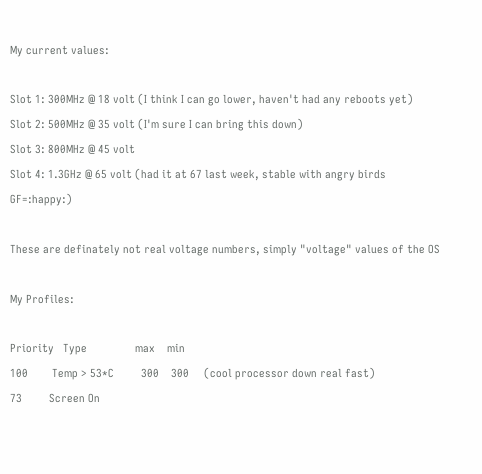My current values:

Slot 1: 300MHz @ 18 volt (I think I can go lower, haven't had any reboots yet)
Slot 2: 500MHz @ 35 volt (I'm sure I can bring this down)
Slot 3: 800MHz @ 45 volt
Slot 4: 1.3GHz @ 65 volt (had it at 67 last week, stable with angry birds GF=:happy:)

These are definately not real voltage numbers, simply "voltage" values of the OS

My Profiles:

Priority   Type                max    min
100        Temp > 53*C         300    300     (cool processor down real fast)
73         Screen On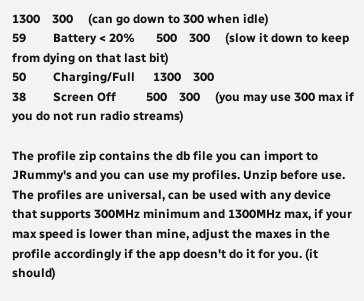1300    300     (can go down to 300 when idle)
59         Battery < 20%       500    300     (slow it down to keep from dying on that last bit)
50         Charging/Full      1300    300
38         Screen Off          500    300     (you may use 300 max if you do not run radio streams)

The profile zip contains the db file you can import to JRummy's and you can use my profiles. Unzip before use.
The profiles are universal, can be used with any device that supports 300MHz minimum and 1300MHz max, if your max speed is lower than mine, adjust the maxes in the profile accordingly if the app doesn't do it for you. (it should)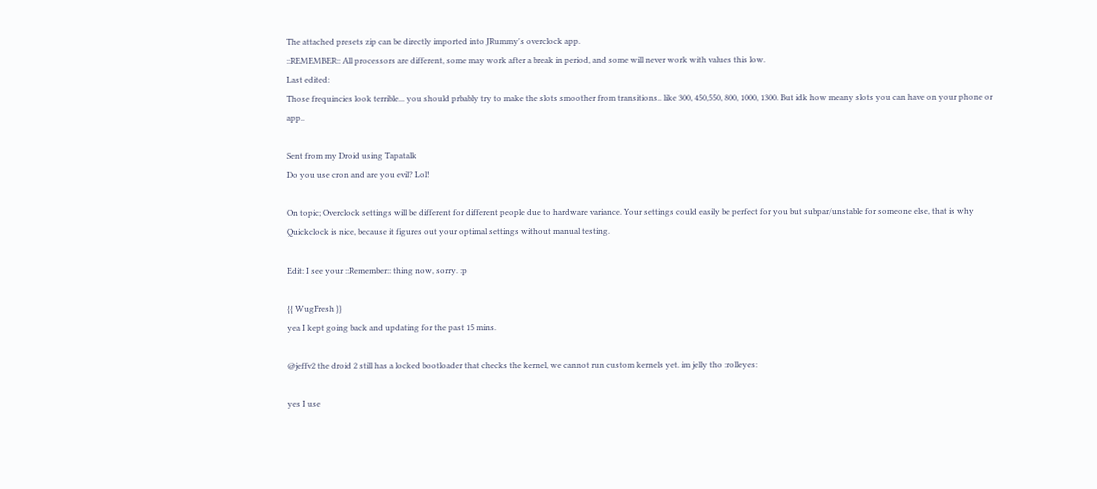The attached presets zip can be directly imported into JRummy's overclock app.
::REMEMBER:: All processors are different, some may work after a break in period, and some will never work with values this low.
Last edited:
Those frequincies look terrible... you should prbably try to make the slots smoother from transitions.. like 300, 450,550, 800, 1000, 1300. But idk how meany slots you can have on your phone or app..

Sent from my Droid using Tapatalk
Do you use cron and are you evil? Lol!

On topic; Overclock settings will be different for different people due to hardware variance. Your settings could easily be perfect for you but subpar/unstable for someone else, that is why Quickclock is nice, because it figures out your optimal settings without manual testing.

Edit: I see your ::Remember:: thing now, sorry. :p

{{ WugFresh }}
yea I kept going back and updating for the past 15 mins.

@jeffv2 the droid 2 still has a locked bootloader that checks the kernel, we cannot run custom kernels yet. im jelly tho :rolleyes:

yes I use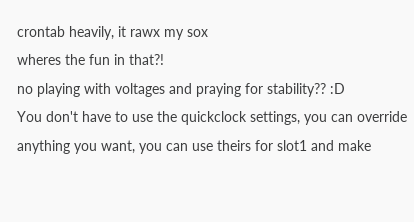crontab heavily, it rawx my sox
wheres the fun in that?!
no playing with voltages and praying for stability?? :D
You don't have to use the quickclock settings, you can override anything you want, you can use theirs for slot1 and make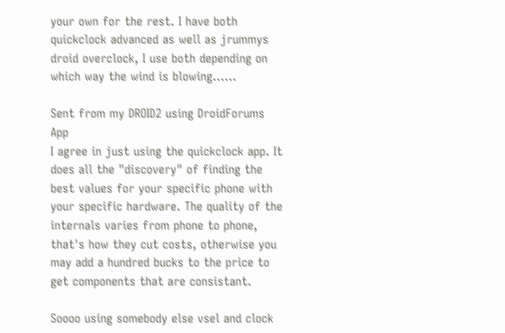your own for the rest. I have both quickclock advanced as well as jrummys droid overclock, I use both depending on which way the wind is blowing......

Sent from my DROID2 using DroidForums App
I agree in just using the quickclock app. It does all the "discovery" of finding the best values for your specific phone with your specific hardware. The quality of the internals varies from phone to phone, that's how they cut costs, otherwise you may add a hundred bucks to the price to get components that are consistant.

Soooo using somebody else vsel and clock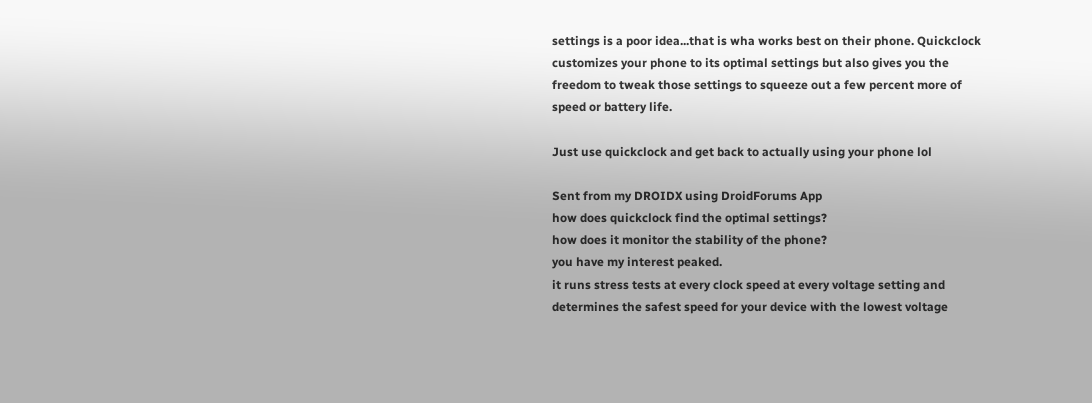settings is a poor idea...that is wha works best on their phone. Quickclock customizes your phone to its optimal settings but also gives you the freedom to tweak those settings to squeeze out a few percent more of speed or battery life.

Just use quickclock and get back to actually using your phone lol

Sent from my DROIDX using DroidForums App
how does quickclock find the optimal settings?
how does it monitor the stability of the phone?
you have my interest peaked.
it runs stress tests at every clock speed at every voltage setting and determines the safest speed for your device with the lowest voltage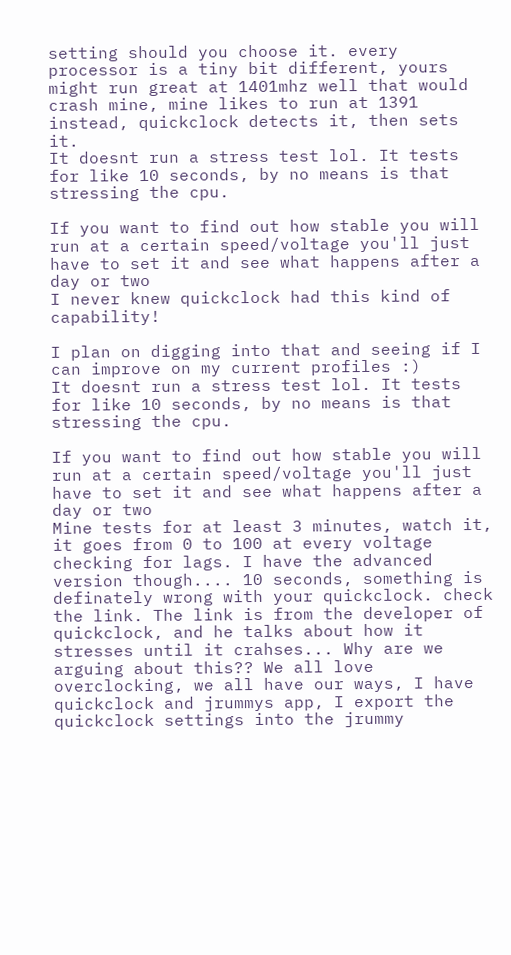setting should you choose it. every processor is a tiny bit different, yours might run great at 1401mhz well that would crash mine, mine likes to run at 1391 instead, quickclock detects it, then sets it.
It doesnt run a stress test lol. It tests for like 10 seconds, by no means is that stressing the cpu.

If you want to find out how stable you will run at a certain speed/voltage you'll just have to set it and see what happens after a day or two
I never knew quickclock had this kind of capability!

I plan on digging into that and seeing if I can improve on my current profiles :)
It doesnt run a stress test lol. It tests for like 10 seconds, by no means is that stressing the cpu.

If you want to find out how stable you will run at a certain speed/voltage you'll just have to set it and see what happens after a day or two
Mine tests for at least 3 minutes, watch it, it goes from 0 to 100 at every voltage checking for lags. I have the advanced version though.... 10 seconds, something is definately wrong with your quickclock. check the link. The link is from the developer of quickclock, and he talks about how it stresses until it crahses... Why are we arguing about this?? We all love overclocking, we all have our ways, I have quickclock and jrummys app, I export the quickclock settings into the jrummy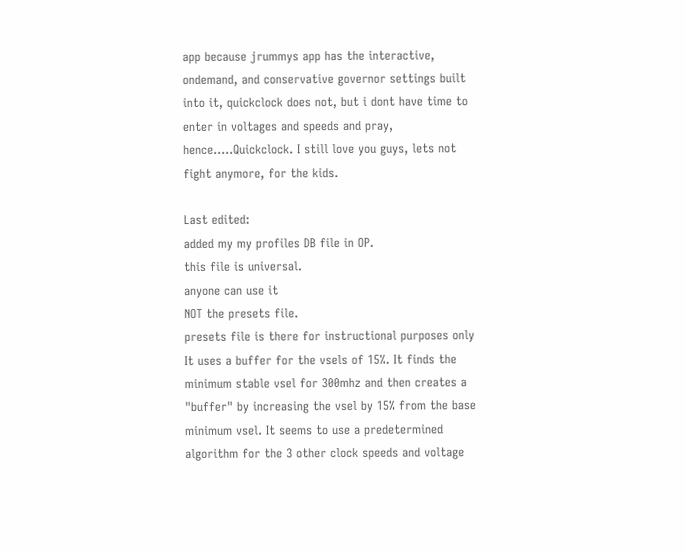app because jrummys app has the interactive, ondemand, and conservative governor settings built into it, quickclock does not, but i dont have time to enter in voltages and speeds and pray, hence.....Quickclock. I still love you guys, lets not fight anymore, for the kids.

Last edited:
added my my profiles DB file in OP.
this file is universal.
anyone can use it
NOT the presets file.
presets file is there for instructional purposes only
It uses a buffer for the vsels of 15%. It finds the minimum stable vsel for 300mhz and then creates a "buffer" by increasing the vsel by 15% from the base minimum vsel. It seems to use a predetermined algorithm for the 3 other clock speeds and voltage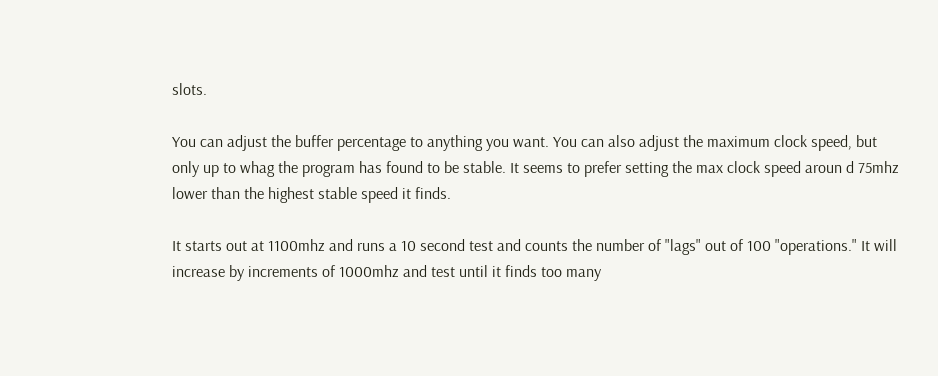slots.

You can adjust the buffer percentage to anything you want. You can also adjust the maximum clock speed, but only up to whag the program has found to be stable. It seems to prefer setting the max clock speed aroun d 75mhz lower than the highest stable speed it finds.

It starts out at 1100mhz and runs a 10 second test and counts the number of "lags" out of 100 "operations." It will increase by increments of 1000mhz and test until it finds too many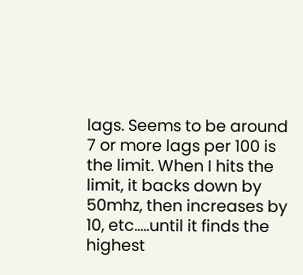lags. Seems to be around 7 or more lags per 100 is the limit. When I hits the limit, it backs down by 50mhz, then increases by 10, etc.....until it finds the highest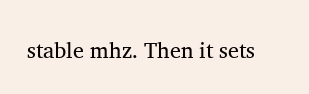stable mhz. Then it sets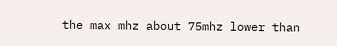the max mhz about 75mhz lower than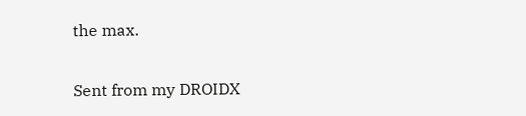the max.

Sent from my DROIDX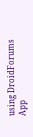using DroidForums App